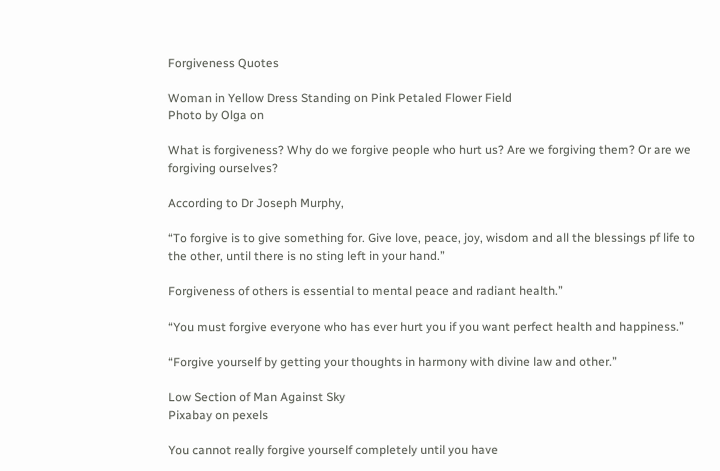Forgiveness Quotes

Woman in Yellow Dress Standing on Pink Petaled Flower Field
Photo by Olga on

What is forgiveness? Why do we forgive people who hurt us? Are we forgiving them? Or are we forgiving ourselves?

According to Dr Joseph Murphy,

“To forgive is to give something for. Give love, peace, joy, wisdom and all the blessings pf life to the other, until there is no sting left in your hand.”

Forgiveness of others is essential to mental peace and radiant health.”

“You must forgive everyone who has ever hurt you if you want perfect health and happiness.”

“Forgive yourself by getting your thoughts in harmony with divine law and other.”

Low Section of Man Against Sky
Pixabay on pexels

You cannot really forgive yourself completely until you have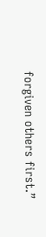forgiven others first.”